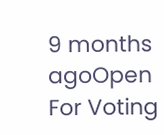9 months agoOpen For Voting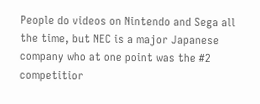People do videos on Nintendo and Sega all the time, but NEC is a major Japanese company who at one point was the #2 competitior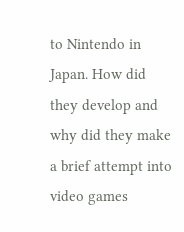to Nintendo in Japan. How did they develop and why did they make a brief attempt into video games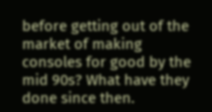before getting out of the market of making consoles for good by the mid 90s? What have they done since then.